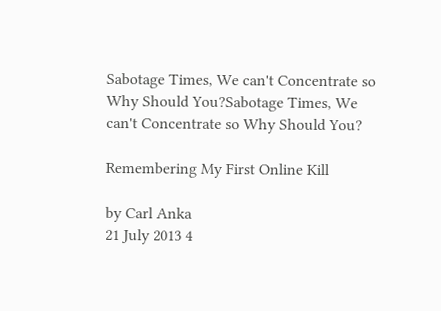Sabotage Times, We can't Concentrate so Why Should You?Sabotage Times, We can't Concentrate so Why Should You?

Remembering My First Online Kill

by Carl Anka
21 July 2013 4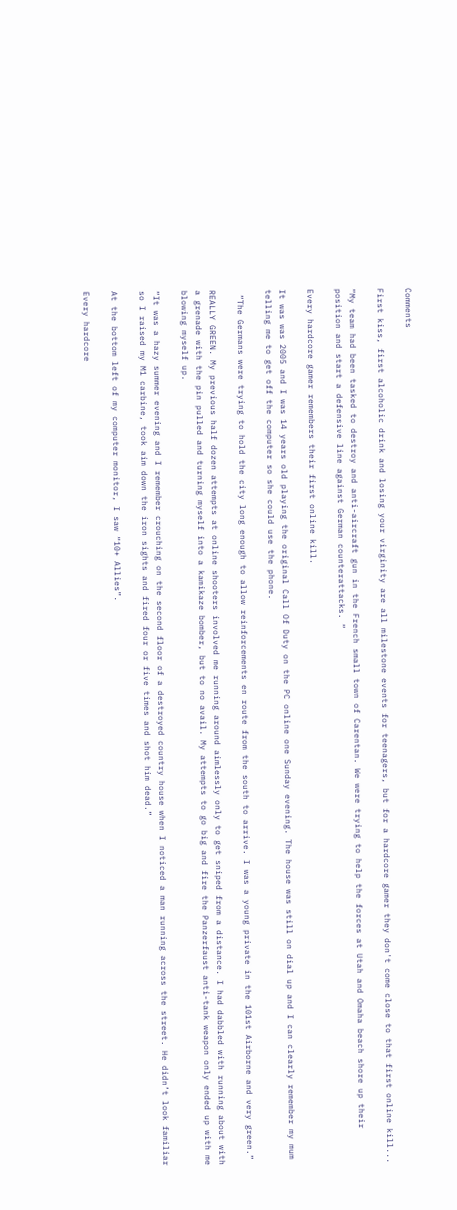Comments

First kiss, first alcoholic drink and losing your virginity are all milestone events for teenagers, but for a hardcore gamer they don't come close to that first online kill...

“My team had been tasked to destroy and anti-aircraft gun in the French small town of Carentan. We were trying to help the forces at Utah and Omaha beach shore up their position and start a defensive line against German counterattacks. “

Every hardcore gamer remembers their first online kill.

It was was 2005 and I was 14 years old playing the original Call Of Duty on the PC online one Sunday evening. The house was still on dial up and I can clearly remember my mum telling me to get off the computer so she could use the phone.

 “The Germans were trying to hold the city long enough to allow reinforcements en route from the south to arrive. I was a young private in the 101st Airborne and very green.”

REALLY GREEN. My previous half dozen attempts at online shooters involved me running around aimlessly only to get sniped from a distance. I had dabbled with running about with a grenade with the pin pulled and turning myself into a kamikaze bomber, but to no avail. My attempts to go big and fire the Panzerfaust anti-tank weapon only ended up with me blowing myself up.

“It was a hazy summer evening and I remember crouching on the second floor of a destroyed country house when I noticed a man running across the street. He didn’t look familiar so I raised my M1 carbine, took aim down the iron sights and fired four or five times and shot him dead.”

At the bottom left of my computer monitor, I saw “10+ Allies”.

Every hardcore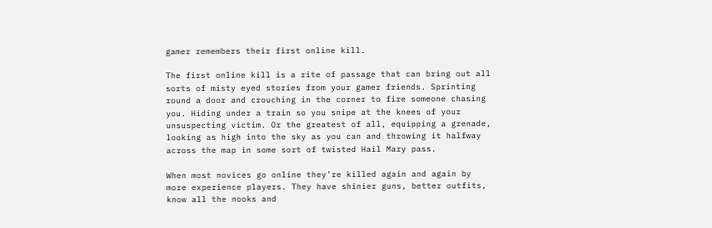gamer remembers their first online kill.

The first online kill is a rite of passage that can bring out all sorts of misty eyed stories from your gamer friends. Sprinting round a door and crouching in the corner to fire someone chasing you. Hiding under a train so you snipe at the knees of your unsuspecting victim. Or the greatest of all, equipping a grenade, looking as high into the sky as you can and throwing it halfway across the map in some sort of twisted Hail Mary pass.

When most novices go online they’re killed again and again by more experience players. They have shinier guns, better outfits, know all the nooks and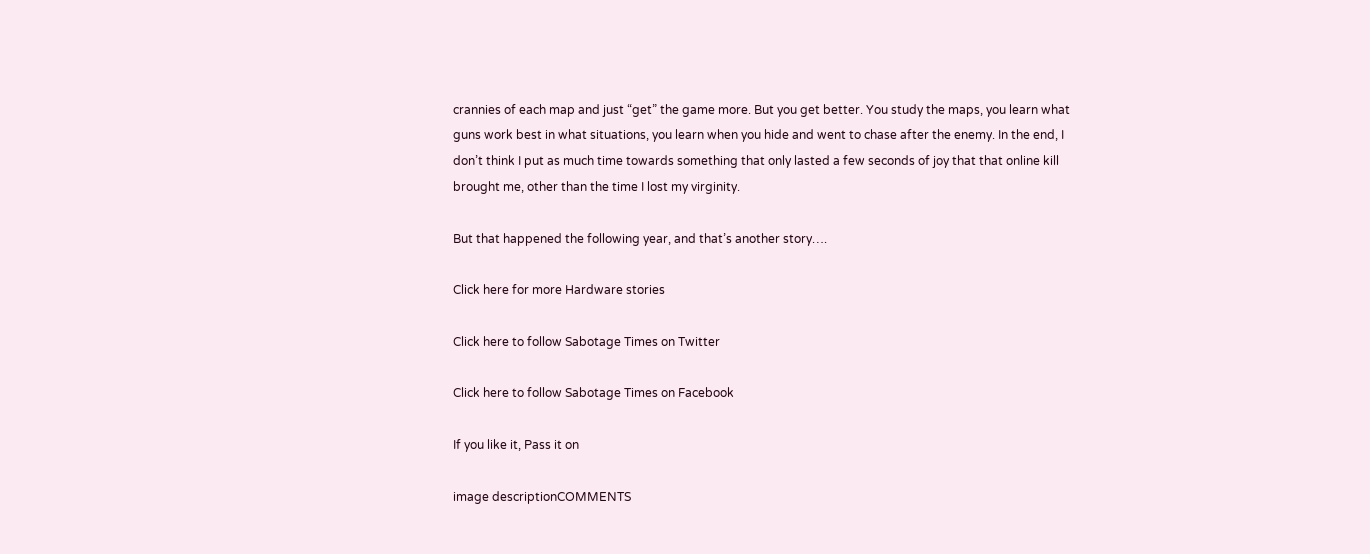crannies of each map and just “get” the game more. But you get better. You study the maps, you learn what guns work best in what situations, you learn when you hide and went to chase after the enemy. In the end, I don’t think I put as much time towards something that only lasted a few seconds of joy that that online kill brought me, other than the time I lost my virginity.

But that happened the following year, and that’s another story….

Click here for more Hardware stories

Click here to follow Sabotage Times on Twitter

Click here to follow Sabotage Times on Facebook

If you like it, Pass it on

image descriptionCOMMENTS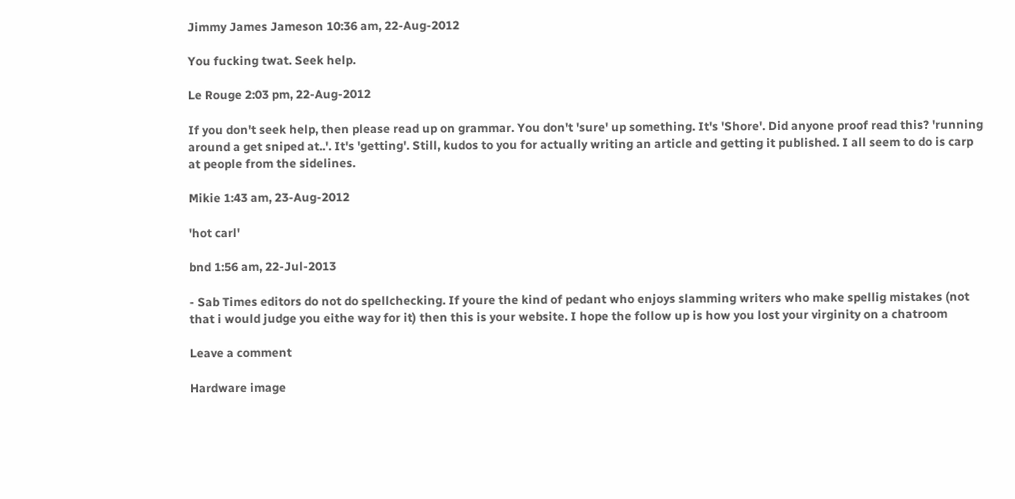Jimmy James Jameson 10:36 am, 22-Aug-2012

You fucking twat. Seek help.

Le Rouge 2:03 pm, 22-Aug-2012

If you don't seek help, then please read up on grammar. You don't 'sure' up something. It's 'Shore'. Did anyone proof read this? 'running around a get sniped at..'. It's 'getting'. Still, kudos to you for actually writing an article and getting it published. I all seem to do is carp at people from the sidelines.

Mikie 1:43 am, 23-Aug-2012

'hot carl'

bnd 1:56 am, 22-Jul-2013

- Sab Times editors do not do spellchecking. If youre the kind of pedant who enjoys slamming writers who make spellig mistakes (not that i would judge you eithe way for it) then this is your website. I hope the follow up is how you lost your virginity on a chatroom

Leave a comment

Hardware image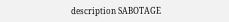description SABOTAGE